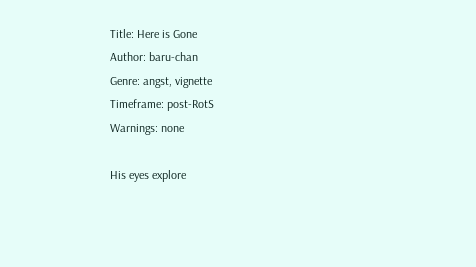Title: Here is Gone
Author: baru-chan
Genre: angst, vignette
Timeframe: post-RotS
Warnings: none

His eyes explore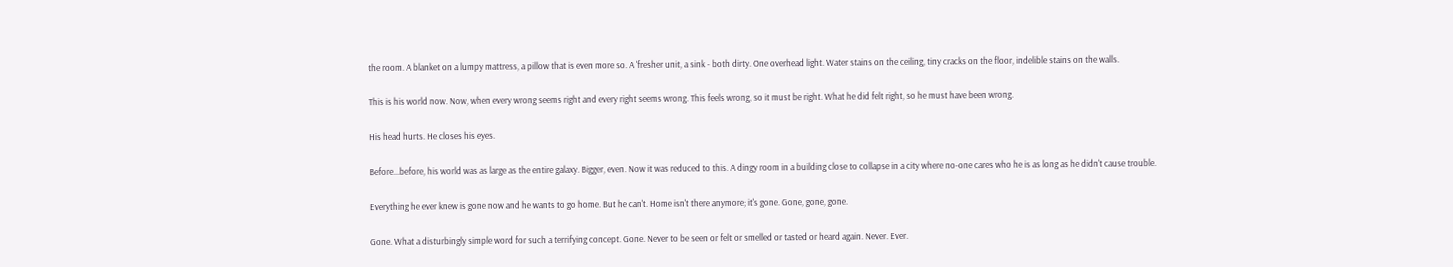the room. A blanket on a lumpy mattress, a pillow that is even more so. A 'fresher unit, a sink - both dirty. One overhead light. Water stains on the ceiling, tiny cracks on the floor, indelible stains on the walls.

This is his world now. Now, when every wrong seems right and every right seems wrong. This feels wrong, so it must be right. What he did felt right, so he must have been wrong.

His head hurts. He closes his eyes.

Before...before, his world was as large as the entire galaxy. Bigger, even. Now it was reduced to this. A dingy room in a building close to collapse in a city where no-one cares who he is as long as he didn't cause trouble.

Everything he ever knew is gone now and he wants to go home. But he can't. Home isn't there anymore; it's gone. Gone, gone, gone.

Gone. What a disturbingly simple word for such a terrifying concept. Gone. Never to be seen or felt or smelled or tasted or heard again. Never. Ever.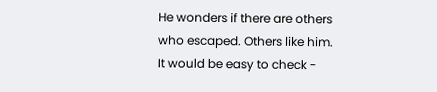He wonders if there are others who escaped. Others like him. It would be easy to check -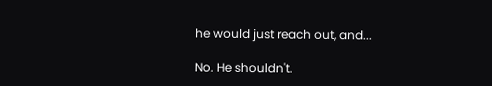he would just reach out, and...

No. He shouldn't.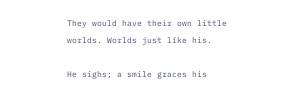They would have their own little worlds. Worlds just like his.

He sighs; a smile graces his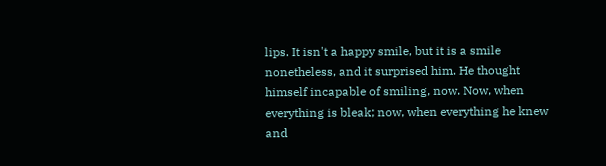lips. It isn't a happy smile, but it is a smile nonetheless, and it surprised him. He thought himself incapable of smiling, now. Now, when everything is bleak; now, when everything he knew and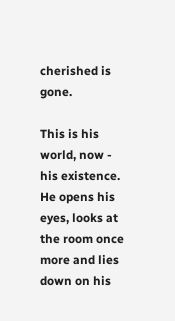cherished is gone.

This is his world, now - his existence. He opens his eyes, looks at the room once more and lies down on his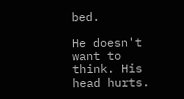bed.

He doesn't want to think. His head hurts.